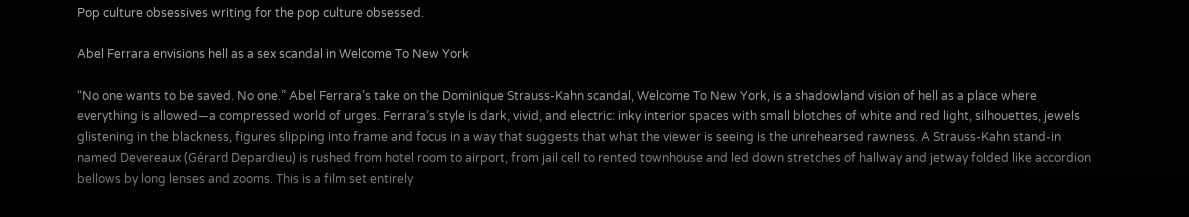Pop culture obsessives writing for the pop culture obsessed.

Abel Ferrara envisions hell as a sex scandal in Welcome To New York

“No one wants to be saved. No one.” Abel Ferrara’s take on the Dominique Strauss-Kahn scandal, Welcome To New York, is a shadowland vision of hell as a place where everything is allowed—a compressed world of urges. Ferrara’s style is dark, vivid, and electric: inky interior spaces with small blotches of white and red light, silhouettes, jewels glistening in the blackness, figures slipping into frame and focus in a way that suggests that what the viewer is seeing is the unrehearsed rawness. A Strauss-Kahn stand-in named Devereaux (Gérard Depardieu) is rushed from hotel room to airport, from jail cell to rented townhouse and led down stretches of hallway and jetway folded like accordion bellows by long lenses and zooms. This is a film set entirely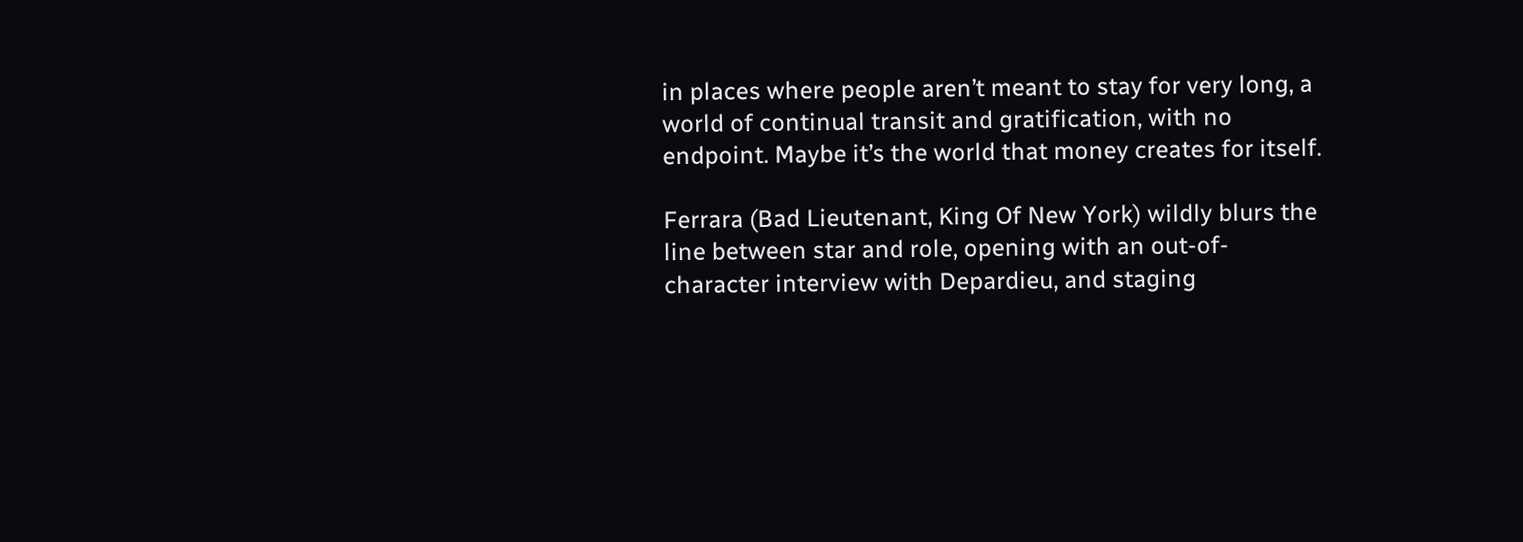in places where people aren’t meant to stay for very long, a world of continual transit and gratification, with no endpoint. Maybe it’s the world that money creates for itself.

Ferrara (Bad Lieutenant, King Of New York) wildly blurs the line between star and role, opening with an out-of-character interview with Depardieu, and staging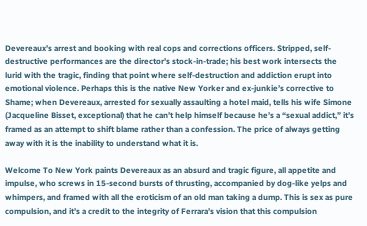Devereaux’s arrest and booking with real cops and corrections officers. Stripped, self-destructive performances are the director’s stock-in-trade; his best work intersects the lurid with the tragic, finding that point where self-destruction and addiction erupt into emotional violence. Perhaps this is the native New Yorker and ex-junkie’s corrective to Shame; when Devereaux, arrested for sexually assaulting a hotel maid, tells his wife Simone (Jacqueline Bisset, exceptional) that he can’t help himself because he’s a “sexual addict,” it’s framed as an attempt to shift blame rather than a confession. The price of always getting away with it is the inability to understand what it is.

Welcome To New York paints Devereaux as an absurd and tragic figure, all appetite and impulse, who screws in 15-second bursts of thrusting, accompanied by dog-like yelps and whimpers, and framed with all the eroticism of an old man taking a dump. This is sex as pure compulsion, and it’s a credit to the integrity of Ferrara’s vision that this compulsion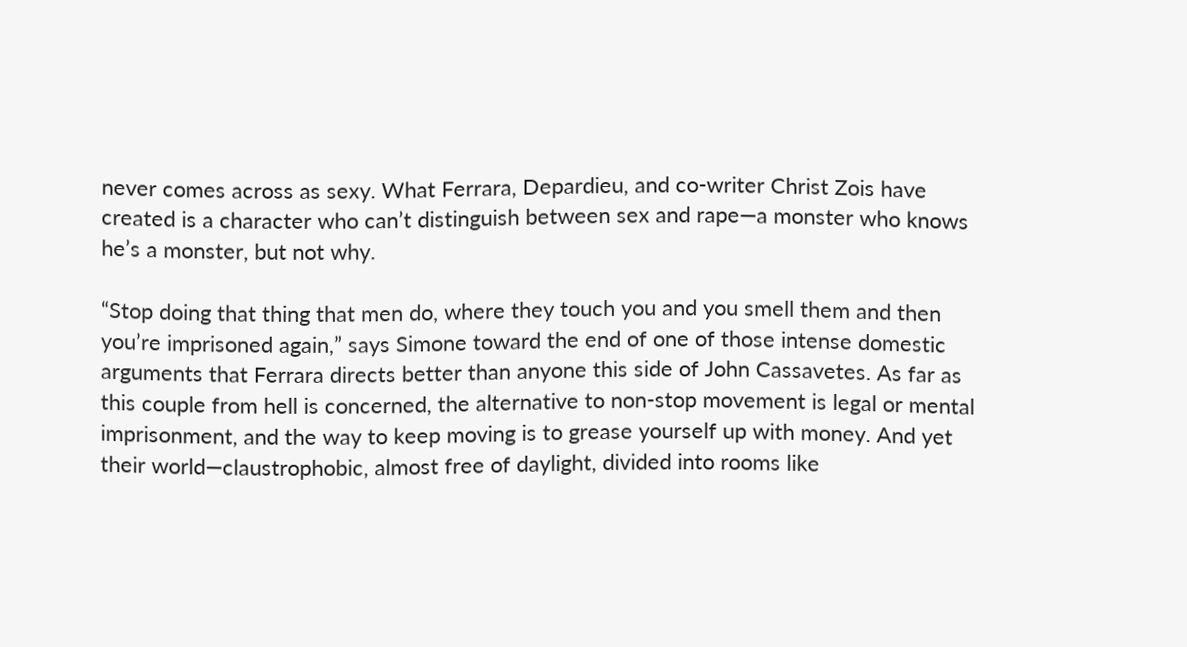never comes across as sexy. What Ferrara, Depardieu, and co-writer Christ Zois have created is a character who can’t distinguish between sex and rape—a monster who knows he’s a monster, but not why.

“Stop doing that thing that men do, where they touch you and you smell them and then you’re imprisoned again,” says Simone toward the end of one of those intense domestic arguments that Ferrara directs better than anyone this side of John Cassavetes. As far as this couple from hell is concerned, the alternative to non-stop movement is legal or mental imprisonment, and the way to keep moving is to grease yourself up with money. And yet their world—claustrophobic, almost free of daylight, divided into rooms like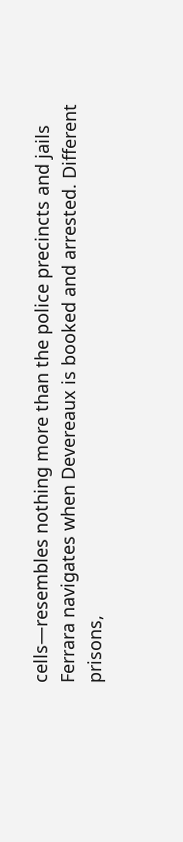cells—resembles nothing more than the police precincts and jails Ferrara navigates when Devereaux is booked and arrested. Different prisons,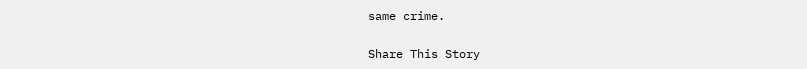same crime.

Share This Story